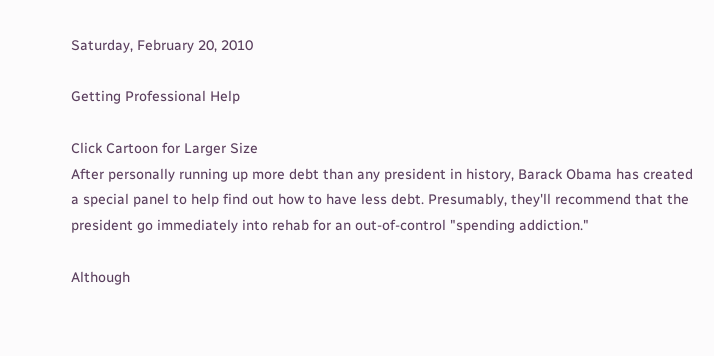Saturday, February 20, 2010

Getting Professional Help

Click Cartoon for Larger Size
After personally running up more debt than any president in history, Barack Obama has created a special panel to help find out how to have less debt. Presumably, they'll recommend that the president go immediately into rehab for an out-of-control "spending addiction."

Although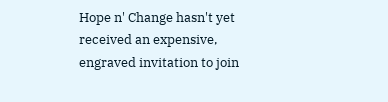Hope n' Change hasn't yet received an expensive, engraved invitation to join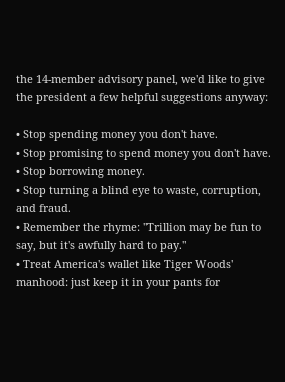the 14-member advisory panel, we'd like to give the president a few helpful suggestions anyway:

• Stop spending money you don't have.
• Stop promising to spend money you don't have.
• Stop borrowing money.
• Stop turning a blind eye to waste, corruption, and fraud.
• Remember the rhyme: "Trillion may be fun to say, but it's awfully hard to pay."
• Treat America's wallet like Tiger Woods' manhood: just keep it in your pants for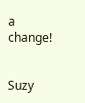a change!


Suzy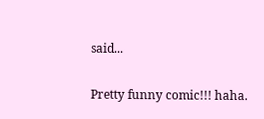said...

Pretty funny comic!!! haha.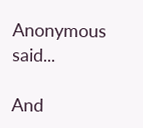Anonymous said...

And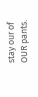stay our of OUR pants.